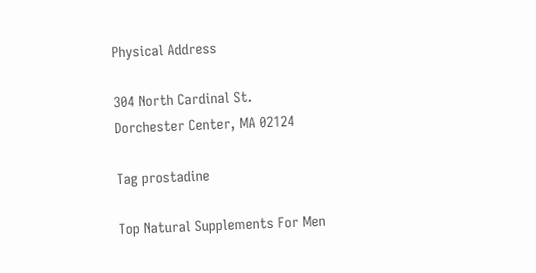Physical Address

304 North Cardinal St.
Dorchester Center, MA 02124

Tag prostadine

Top Natural Supplements For Men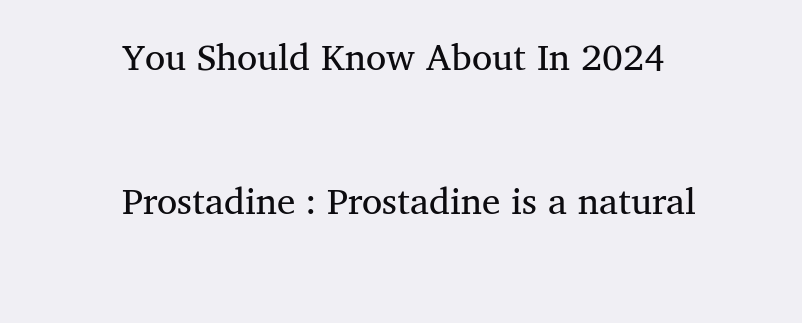You Should Know About In 2024


Prostadine : Prostadine is a natural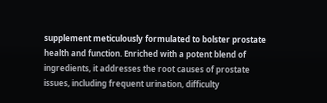supplement meticulously formulated to bolster prostate health and function. Enriched with a potent blend of ingredients, it addresses the root causes of prostate issues, including frequent urination, difficulty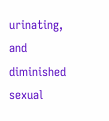urinating, and diminished sexual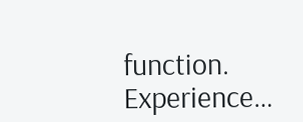function. Experience…